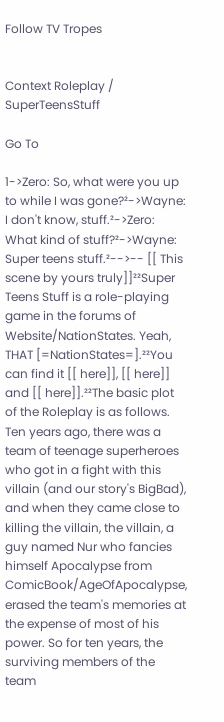Follow TV Tropes


Context Roleplay / SuperTeensStuff

Go To

1->Zero: So, what were you up to while I was gone?²->Wayne: I don't know, stuff.²->Zero: What kind of stuff?²->Wayne: Super teens stuff.²-->-- [[ This scene by yours truly]]²²Super Teens Stuff is a role-playing game in the forums of Website/NationStates. Yeah, THAT [=NationStates=].²²You can find it [[ here]], [[ here]] and [[ here]].²²The basic plot of the Roleplay is as follows. Ten years ago, there was a team of teenage superheroes who got in a fight with this villain (and our story's BigBad), and when they came close to killing the villain, the villain, a guy named Nur who fancies himself Apocalypse from ComicBook/AgeOfApocalypse, erased the team's memories at the expense of most of his power. So for ten years, the surviving members of the team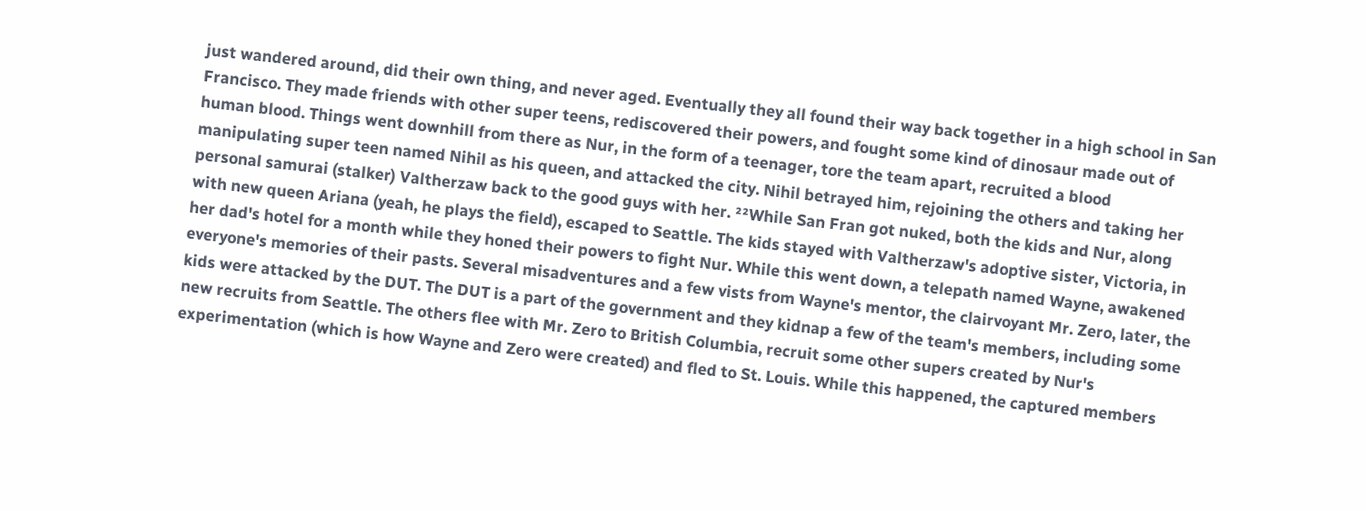just wandered around, did their own thing, and never aged. Eventually they all found their way back together in a high school in San Francisco. They made friends with other super teens, rediscovered their powers, and fought some kind of dinosaur made out of human blood. Things went downhill from there as Nur, in the form of a teenager, tore the team apart, recruited a blood manipulating super teen named Nihil as his queen, and attacked the city. Nihil betrayed him, rejoining the others and taking her personal samurai (stalker) Valtherzaw back to the good guys with her. ²²While San Fran got nuked, both the kids and Nur, along with new queen Ariana (yeah, he plays the field), escaped to Seattle. The kids stayed with Valtherzaw's adoptive sister, Victoria, in her dad's hotel for a month while they honed their powers to fight Nur. While this went down, a telepath named Wayne, awakened everyone's memories of their pasts. Several misadventures and a few vists from Wayne's mentor, the clairvoyant Mr. Zero, later, the kids were attacked by the DUT. The DUT is a part of the government and they kidnap a few of the team's members, including some new recruits from Seattle. The others flee with Mr. Zero to British Columbia, recruit some other supers created by Nur's experimentation (which is how Wayne and Zero were created) and fled to St. Louis. While this happened, the captured members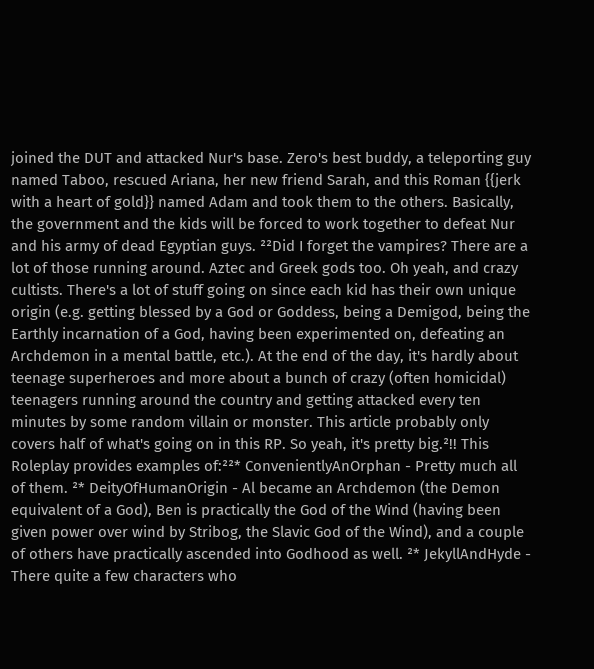joined the DUT and attacked Nur's base. Zero's best buddy, a teleporting guy named Taboo, rescued Ariana, her new friend Sarah, and this Roman {{jerk with a heart of gold}} named Adam and took them to the others. Basically, the government and the kids will be forced to work together to defeat Nur and his army of dead Egyptian guys. ²²Did I forget the vampires? There are a lot of those running around. Aztec and Greek gods too. Oh yeah, and crazy cultists. There's a lot of stuff going on since each kid has their own unique origin (e.g. getting blessed by a God or Goddess, being a Demigod, being the Earthly incarnation of a God, having been experimented on, defeating an Archdemon in a mental battle, etc.). At the end of the day, it's hardly about teenage superheroes and more about a bunch of crazy (often homicidal) teenagers running around the country and getting attacked every ten minutes by some random villain or monster. This article probably only covers half of what's going on in this RP. So yeah, it's pretty big.²!! This Roleplay provides examples of:²²* ConvenientlyAnOrphan - Pretty much all of them. ²* DeityOfHumanOrigin - Al became an Archdemon (the Demon equivalent of a God), Ben is practically the God of the Wind (having been given power over wind by Stribog, the Slavic God of the Wind), and a couple of others have practically ascended into Godhood as well. ²* JekyllAndHyde - There quite a few characters who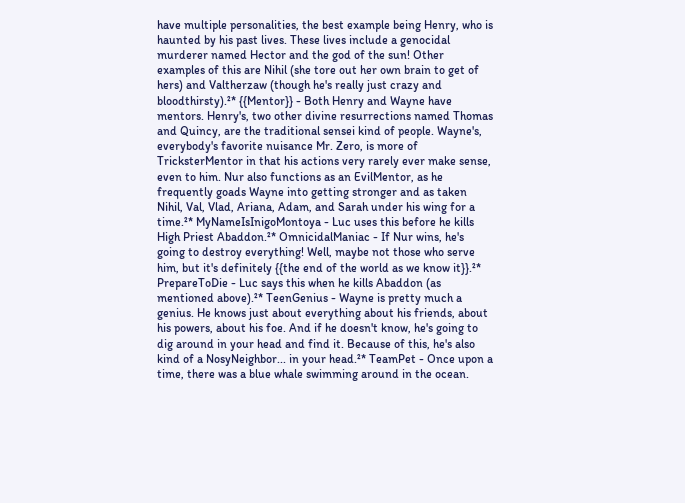have multiple personalities, the best example being Henry, who is haunted by his past lives. These lives include a genocidal murderer named Hector and the god of the sun! Other examples of this are Nihil (she tore out her own brain to get of hers) and Valtherzaw (though he's really just crazy and bloodthirsty).²* {{Mentor}} - Both Henry and Wayne have mentors. Henry's, two other divine resurrections named Thomas and Quincy, are the traditional sensei kind of people. Wayne's, everybody's favorite nuisance Mr. Zero, is more of TricksterMentor in that his actions very rarely ever make sense, even to him. Nur also functions as an EvilMentor, as he frequently goads Wayne into getting stronger and as taken Nihil, Val, Vlad, Ariana, Adam, and Sarah under his wing for a time.²* MyNameIsInigoMontoya - Luc uses this before he kills High Priest Abaddon.²* OmnicidalManiac - If Nur wins, he's going to destroy everything! Well, maybe not those who serve him, but it's definitely {{the end of the world as we know it}}.²* PrepareToDie - Luc says this when he kills Abaddon (as mentioned above).²* TeenGenius - Wayne is pretty much a genius. He knows just about everything about his friends, about his powers, about his foe. And if he doesn't know, he's going to dig around in your head and find it. Because of this, he's also kind of a NosyNeighbor... in your head.²* TeamPet - Once upon a time, there was a blue whale swimming around in the ocean.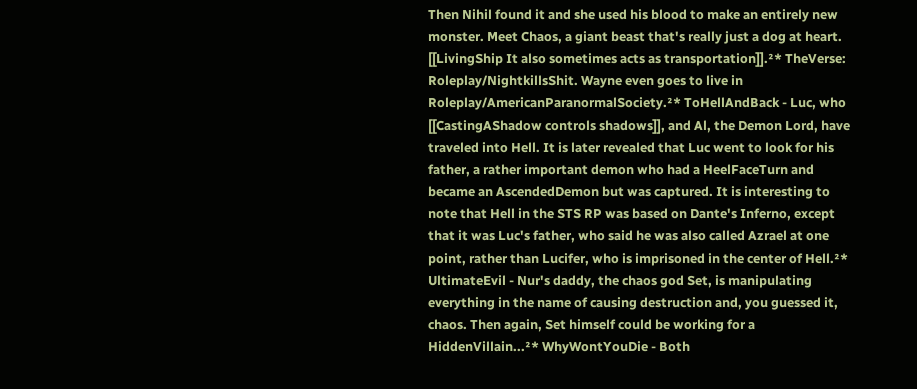Then Nihil found it and she used his blood to make an entirely new monster. Meet Chaos, a giant beast that's really just a dog at heart. [[LivingShip It also sometimes acts as transportation]].²* TheVerse: Roleplay/NightkillsShit. Wayne even goes to live in Roleplay/AmericanParanormalSociety.²* ToHellAndBack - Luc, who [[CastingAShadow controls shadows]], and Al, the Demon Lord, have traveled into Hell. It is later revealed that Luc went to look for his father, a rather important demon who had a HeelFaceTurn and became an AscendedDemon but was captured. It is interesting to note that Hell in the STS RP was based on Dante's Inferno, except that it was Luc's father, who said he was also called Azrael at one point, rather than Lucifer, who is imprisoned in the center of Hell.²* UltimateEvil - Nur's daddy, the chaos god Set, is manipulating everything in the name of causing destruction and, you guessed it, chaos. Then again, Set himself could be working for a HiddenVillain...²* WhyWontYouDie - Both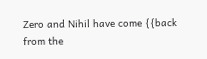Zero and Nihil have come {{back from the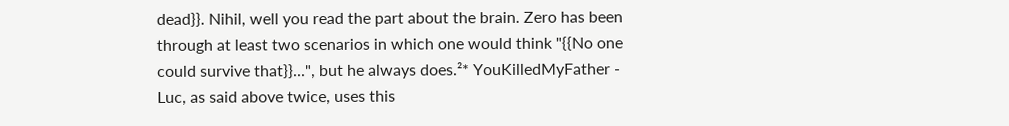dead}}. Nihil, well you read the part about the brain. Zero has been through at least two scenarios in which one would think "{{No one could survive that}}...", but he always does.²* YouKilledMyFather - Luc, as said above twice, uses this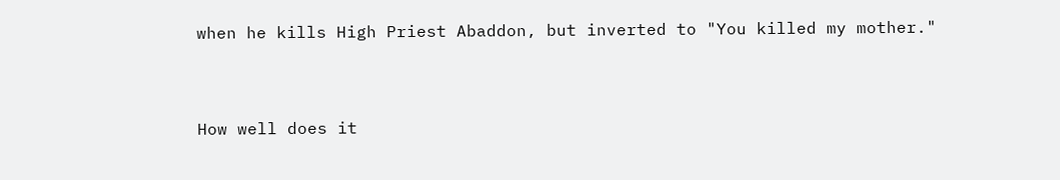when he kills High Priest Abaddon, but inverted to "You killed my mother."


How well does it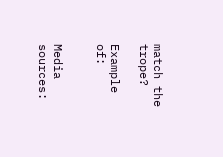match the trope?

Example of:


Media sources: